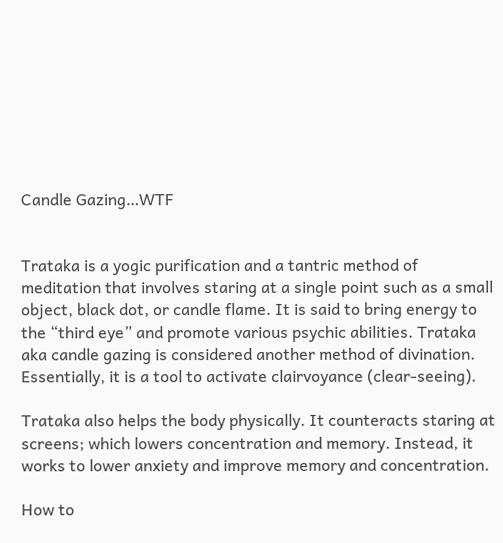Candle Gazing…WTF


Trataka is a yogic purification and a tantric method of meditation that involves staring at a single point such as a small object, black dot, or candle flame. It is said to bring energy to the “third eye” and promote various psychic abilities. Trataka aka candle gazing is considered another method of divination.  Essentially, it is a tool to activate clairvoyance (clear-seeing).

Trataka also helps the body physically. It counteracts staring at screens; which lowers concentration and memory. Instead, it works to lower anxiety and improve memory and concentration.

How to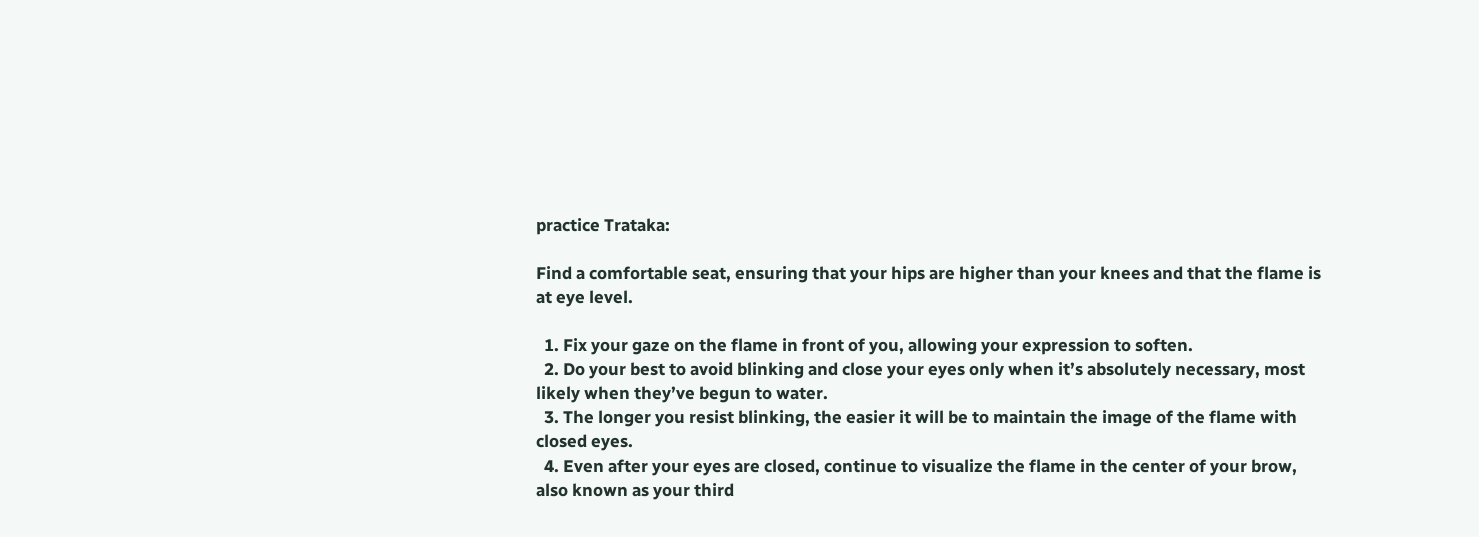practice Trataka:

Find a comfortable seat, ensuring that your hips are higher than your knees and that the flame is at eye level.

  1. Fix your gaze on the flame in front of you, allowing your expression to soften.
  2. Do your best to avoid blinking and close your eyes only when it’s absolutely necessary, most likely when they’ve begun to water.
  3. The longer you resist blinking, the easier it will be to maintain the image of the flame with closed eyes.
  4. Even after your eyes are closed, continue to visualize the flame in the center of your brow, also known as your third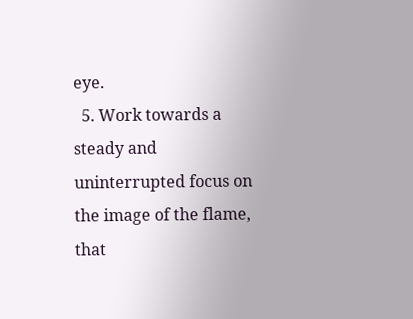eye.
  5. Work towards a steady and uninterrupted focus on the image of the flame, that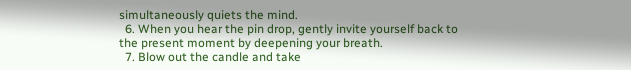simultaneously quiets the mind.
  6. When you hear the pin drop, gently invite yourself back to the present moment by deepening your breath.
  7. Blow out the candle and take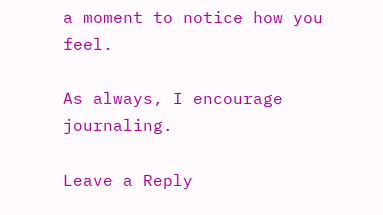a moment to notice how you feel.

As always, I encourage journaling.

Leave a Reply